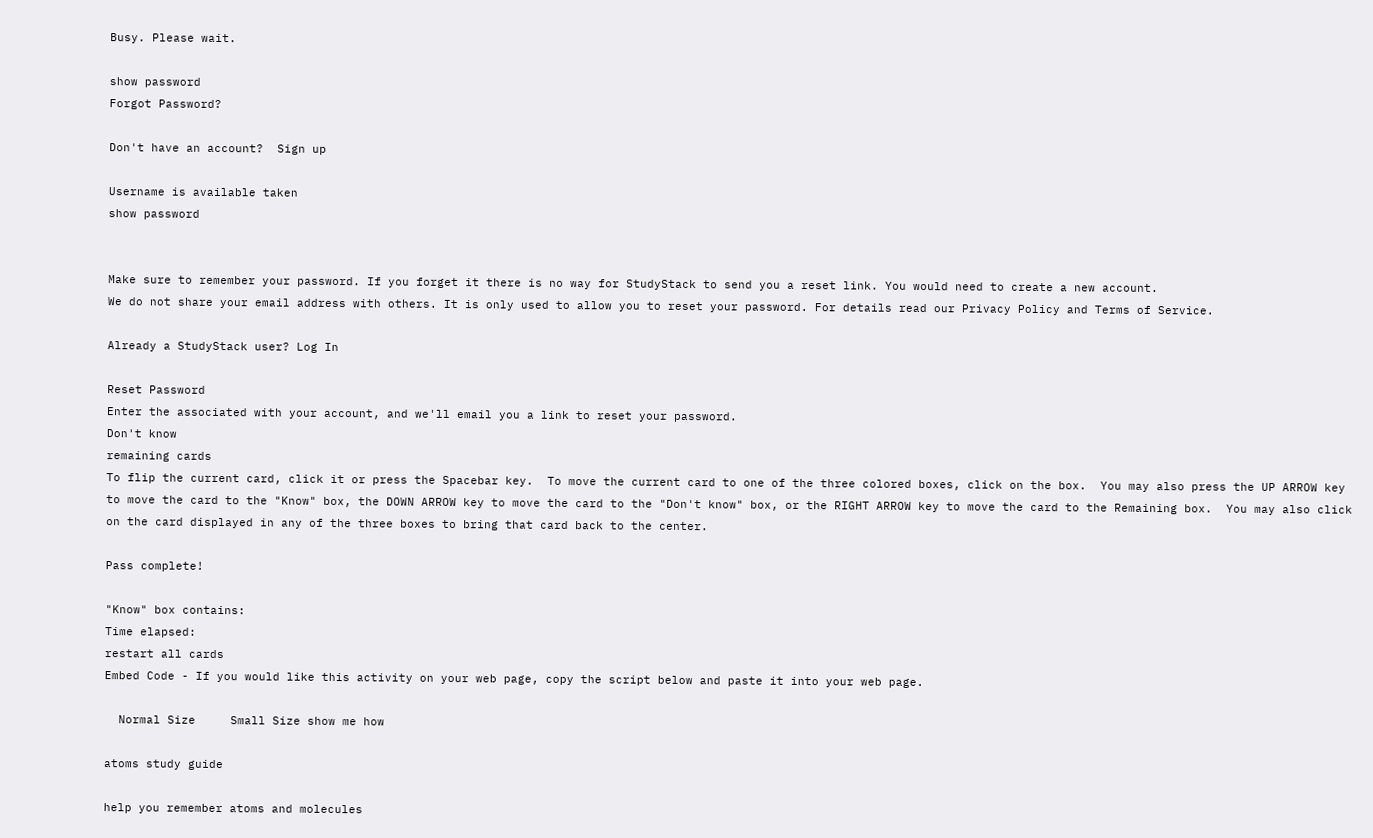Busy. Please wait.

show password
Forgot Password?

Don't have an account?  Sign up

Username is available taken
show password


Make sure to remember your password. If you forget it there is no way for StudyStack to send you a reset link. You would need to create a new account.
We do not share your email address with others. It is only used to allow you to reset your password. For details read our Privacy Policy and Terms of Service.

Already a StudyStack user? Log In

Reset Password
Enter the associated with your account, and we'll email you a link to reset your password.
Don't know
remaining cards
To flip the current card, click it or press the Spacebar key.  To move the current card to one of the three colored boxes, click on the box.  You may also press the UP ARROW key to move the card to the "Know" box, the DOWN ARROW key to move the card to the "Don't know" box, or the RIGHT ARROW key to move the card to the Remaining box.  You may also click on the card displayed in any of the three boxes to bring that card back to the center.

Pass complete!

"Know" box contains:
Time elapsed:
restart all cards
Embed Code - If you would like this activity on your web page, copy the script below and paste it into your web page.

  Normal Size     Small Size show me how

atoms study guide

help you remember atoms and molecules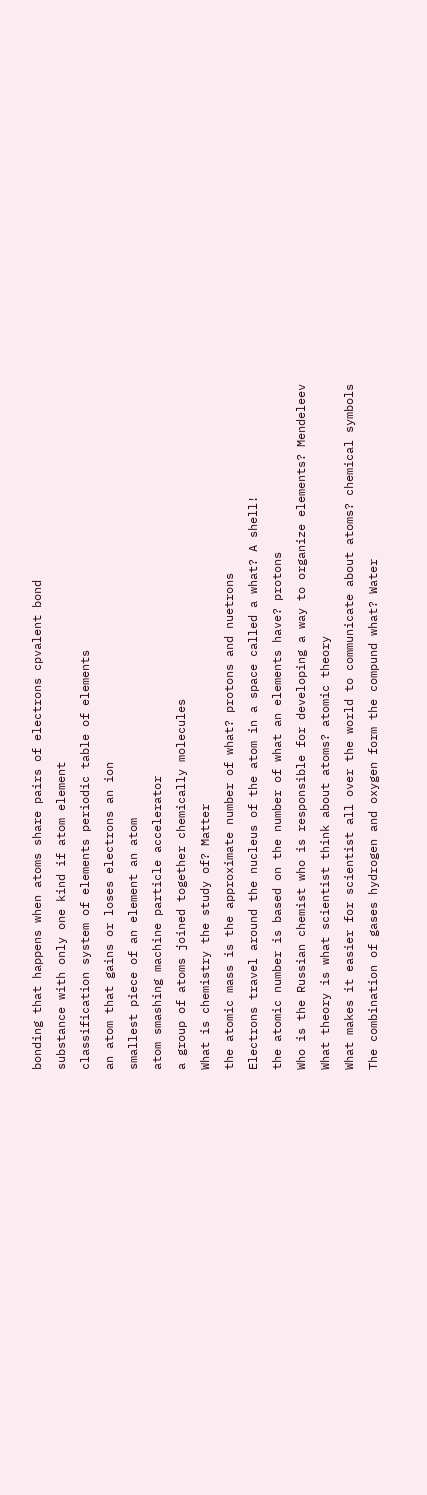bonding that happens when atoms share pairs of electrons cpvalent bond
substance with only one kind if atom element
classification system of elements periodic table of elements
an atom that gains or loses electrons an ion
smallest piece of an element an atom
atom smashing machine particle accelerator
a group of atoms joined together chemically molecules
What is chemistry the study of? Matter
the atomic mass is the approximate number of what? protons and nuetrons
Electrons travel around the nucleus of the atom in a space called a what? A shell!
the atomic number is based on the number of what an elements have? protons
Who is the Russian chemist who is responsible for developing a way to organize elements? Mendeleev
What theory is what scientist think about atoms? atomic theory
What makes it easier for scientist all over the world to communicate about atoms? chemical symbols
The combination of gases hydrogen and oxygen form the compund what? Water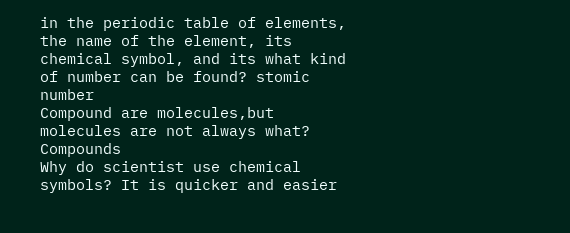in the periodic table of elements, the name of the element, its chemical symbol, and its what kind of number can be found? stomic number
Compound are molecules,but molecules are not always what? Compounds
Why do scientist use chemical symbols? It is quicker and easier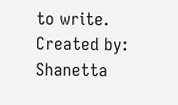to write.
Created by: Shanetta